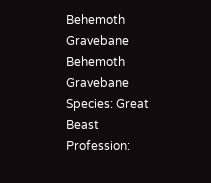Behemoth Gravebane
Behemoth Gravebane
Species: Great Beast
Profession: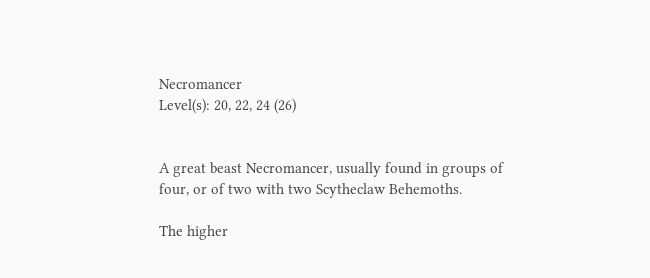Necromancer
Level(s): 20, 22, 24 (26)


A great beast Necromancer, usually found in groups of four, or of two with two Scytheclaw Behemoths.

The higher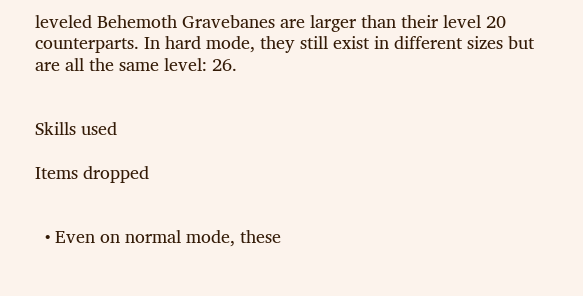leveled Behemoth Gravebanes are larger than their level 20 counterparts. In hard mode, they still exist in different sizes but are all the same level: 26.


Skills used

Items dropped


  • Even on normal mode, these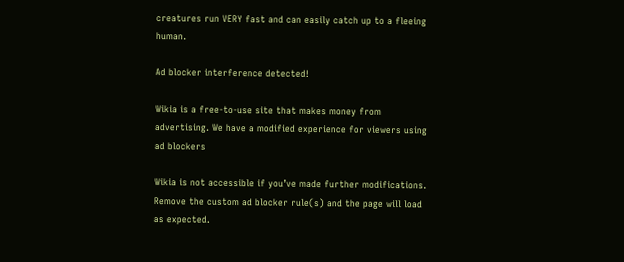creatures run VERY fast and can easily catch up to a fleeing human.

Ad blocker interference detected!

Wikia is a free-to-use site that makes money from advertising. We have a modified experience for viewers using ad blockers

Wikia is not accessible if you’ve made further modifications. Remove the custom ad blocker rule(s) and the page will load as expected.